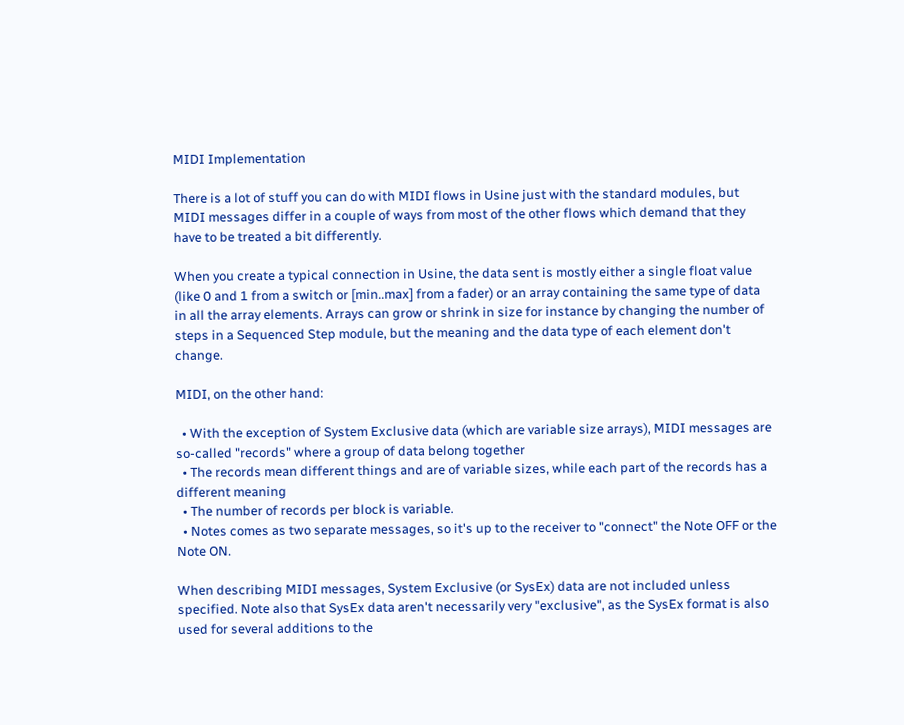MIDI Implementation

There is a lot of stuff you can do with MIDI flows in Usine just with the standard modules, but MIDI messages differ in a couple of ways from most of the other flows which demand that they have to be treated a bit differently.

When you create a typical connection in Usine, the data sent is mostly either a single float value (like 0 and 1 from a switch or [min..max] from a fader) or an array containing the same type of data in all the array elements. Arrays can grow or shrink in size for instance by changing the number of steps in a Sequenced Step module, but the meaning and the data type of each element don't change.

MIDI, on the other hand:

  • With the exception of System Exclusive data (which are variable size arrays), MIDI messages are so-called "records" where a group of data belong together
  • The records mean different things and are of variable sizes, while each part of the records has a different meaning
  • The number of records per block is variable.
  • Notes comes as two separate messages, so it's up to the receiver to "connect" the Note OFF or the Note ON.

When describing MIDI messages, System Exclusive (or SysEx) data are not included unless specified. Note also that SysEx data aren't necessarily very "exclusive", as the SysEx format is also used for several additions to the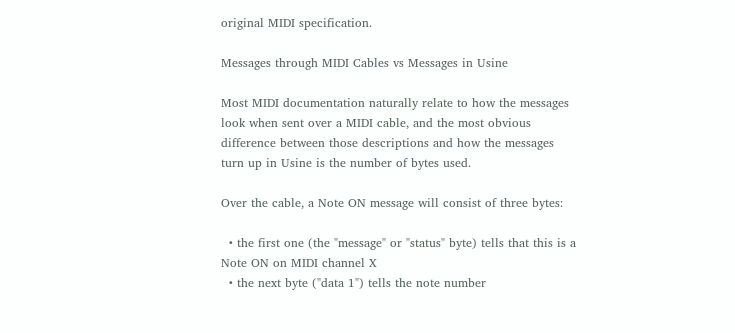original MIDI specification.

Messages through MIDI Cables vs Messages in Usine

Most MIDI documentation naturally relate to how the messages look when sent over a MIDI cable, and the most obvious difference between those descriptions and how the messages turn up in Usine is the number of bytes used.

Over the cable, a Note ON message will consist of three bytes:

  • the first one (the "message" or "status" byte) tells that this is a Note ON on MIDI channel X
  • the next byte ("data 1") tells the note number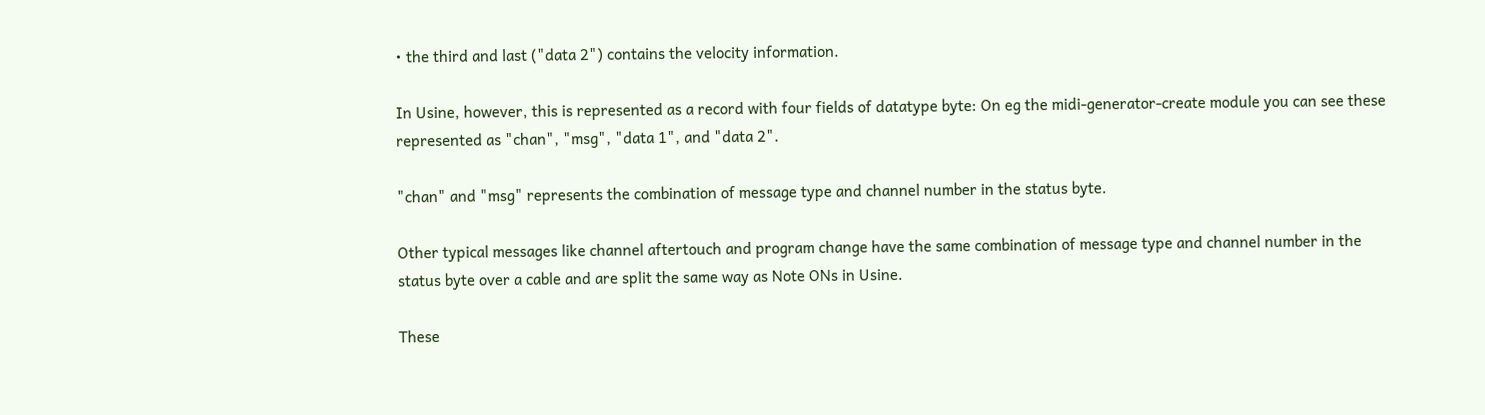• the third and last ("data 2") contains the velocity information.

In Usine, however, this is represented as a record with four fields of datatype byte: On eg the midi-generator-create module you can see these represented as "chan", "msg", "data 1", and "data 2".

"chan" and "msg" represents the combination of message type and channel number in the status byte.

Other typical messages like channel aftertouch and program change have the same combination of message type and channel number in the status byte over a cable and are split the same way as Note ONs in Usine.

These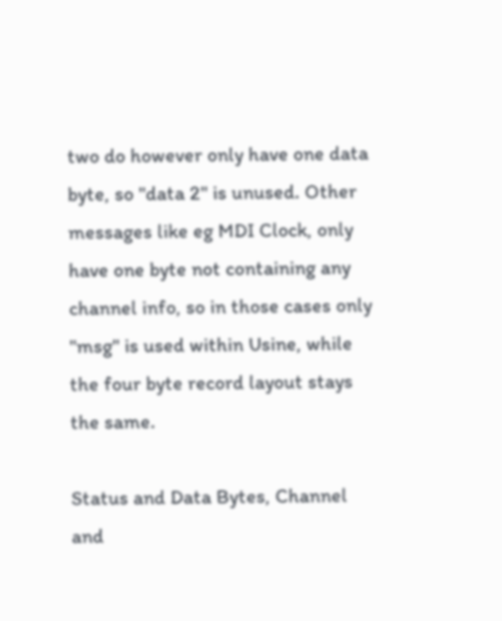two do however only have one data byte, so "data 2" is unused. Other messages like eg MDI Clock, only have one byte not containing any channel info, so in those cases only "msg" is used within Usine, while the four byte record layout stays the same.

Status and Data Bytes, Channel and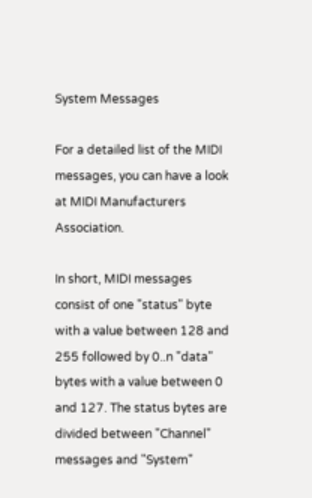System Messages

For a detailed list of the MIDI messages, you can have a look at MIDI Manufacturers Association.

In short, MIDI messages consist of one "status" byte with a value between 128 and 255 followed by 0..n "data" bytes with a value between 0 and 127. The status bytes are divided between "Channel" messages and "System"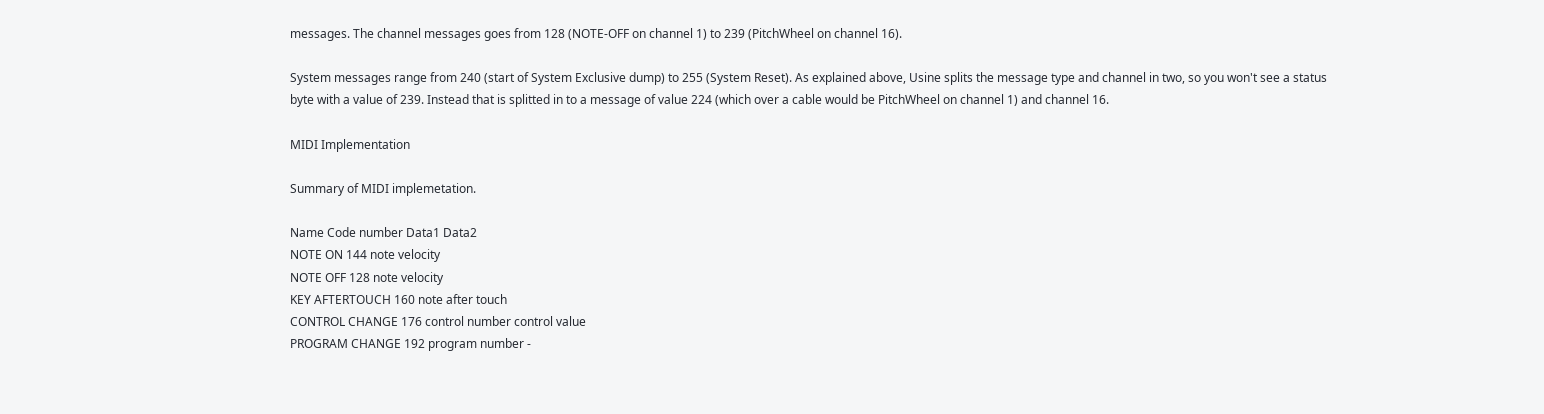messages. The channel messages goes from 128 (NOTE-OFF on channel 1) to 239 (PitchWheel on channel 16).

System messages range from 240 (start of System Exclusive dump) to 255 (System Reset). As explained above, Usine splits the message type and channel in two, so you won't see a status byte with a value of 239. Instead that is splitted in to a message of value 224 (which over a cable would be PitchWheel on channel 1) and channel 16.

MIDI Implementation

Summary of MIDI implemetation.

Name Code number Data1 Data2
NOTE ON 144 note velocity
NOTE OFF 128 note velocity
KEY AFTERTOUCH 160 note after touch
CONTROL CHANGE 176 control number control value
PROGRAM CHANGE 192 program number -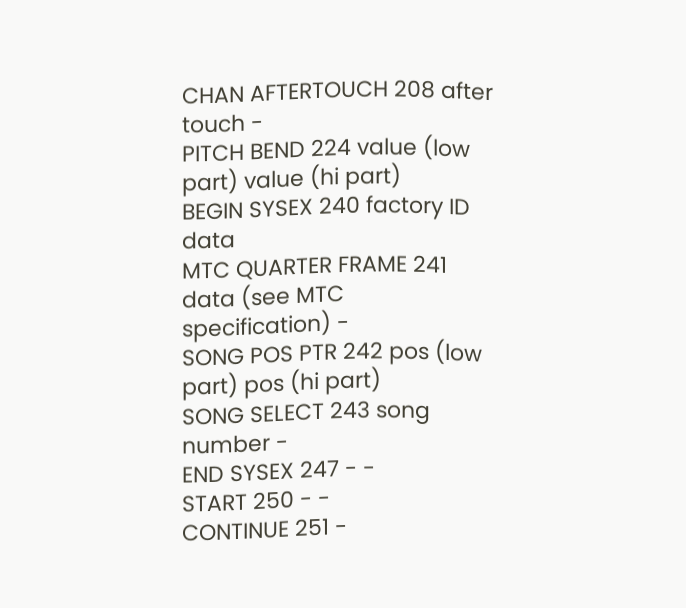CHAN AFTERTOUCH 208 after touch -
PITCH BEND 224 value (low part) value (hi part)
BEGIN SYSEX 240 factory ID data
MTC QUARTER FRAME 241 data (see MTC specification) -
SONG POS PTR 242 pos (low part) pos (hi part)
SONG SELECT 243 song number -
END SYSEX 247 - -
START 250 - -
CONTINUE 251 -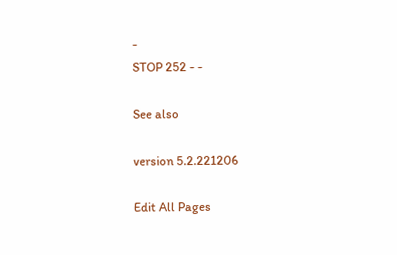-
STOP 252 - -

See also

version 5.2.221206

Edit All Pages